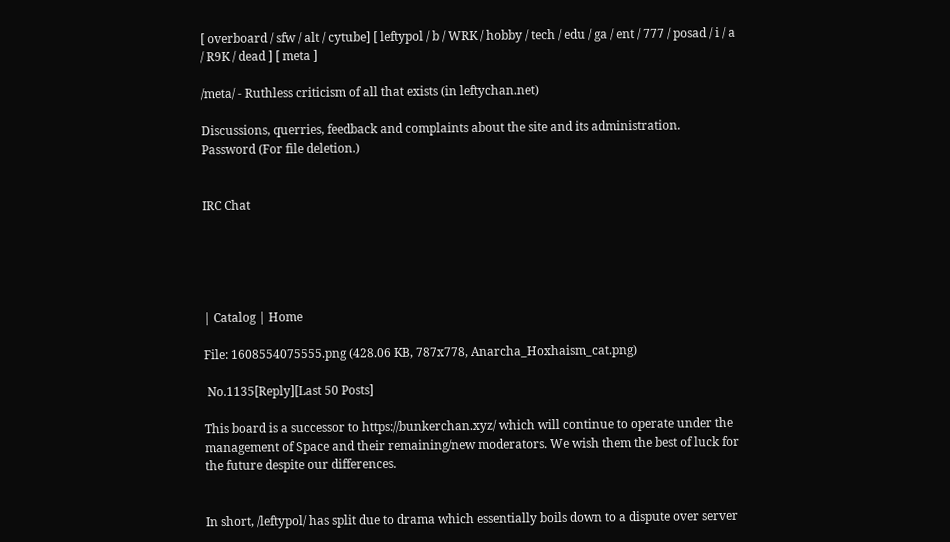[ overboard / sfw / alt / cytube] [ leftypol / b / WRK / hobby / tech / edu / ga / ent / 777 / posad / i / a / R9K / dead ] [ meta ]

/meta/ - Ruthless criticism of all that exists (in leftychan.net)

Discussions, querries, feedback and complaints about the site and its administration.
Password (For file deletion.)


IRC Chat





| Catalog | Home

File: 1608554075555.png (428.06 KB, 787x778, Anarcha_Hoxhaism_cat.png)

 No.1135[Reply][Last 50 Posts]

This board is a successor to https://bunkerchan.xyz/ which will continue to operate under the management of Space and their remaining/new moderators. We wish them the best of luck for the future despite our differences.


In short, /leftypol/ has split due to drama which essentially boils down to a dispute over server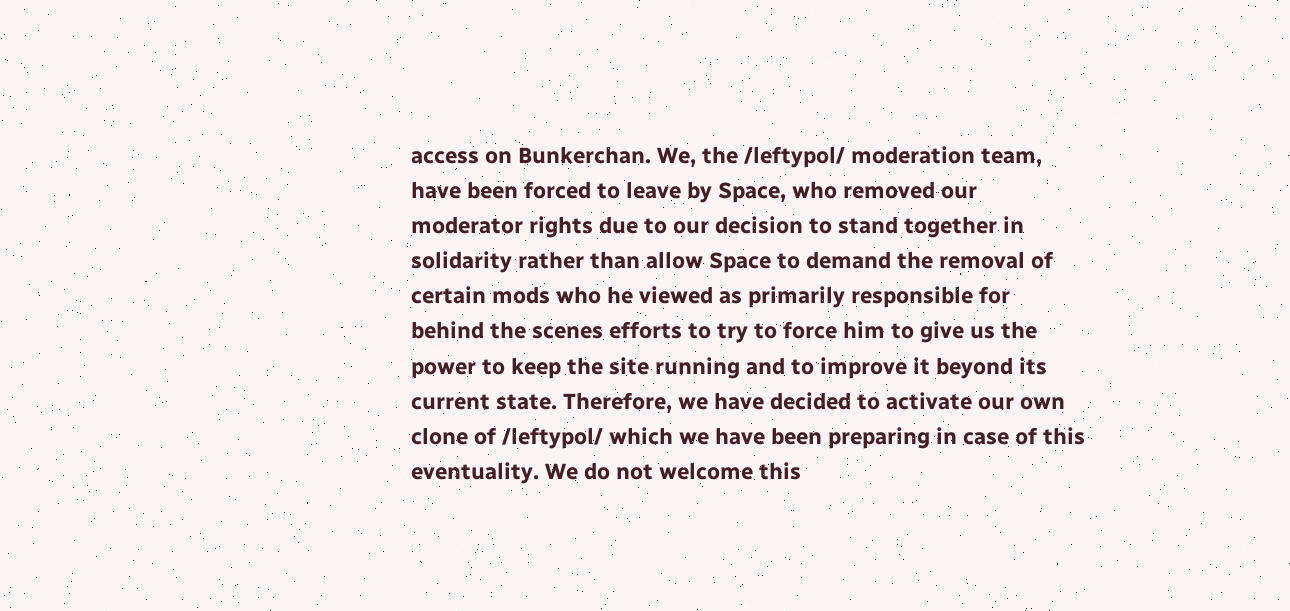access on Bunkerchan. We, the /leftypol/ moderation team, have been forced to leave by Space, who removed our moderator rights due to our decision to stand together in solidarity rather than allow Space to demand the removal of certain mods who he viewed as primarily responsible for behind the scenes efforts to try to force him to give us the power to keep the site running and to improve it beyond its current state. Therefore, we have decided to activate our own clone of /leftypol/ which we have been preparing in case of this eventuality. We do not welcome this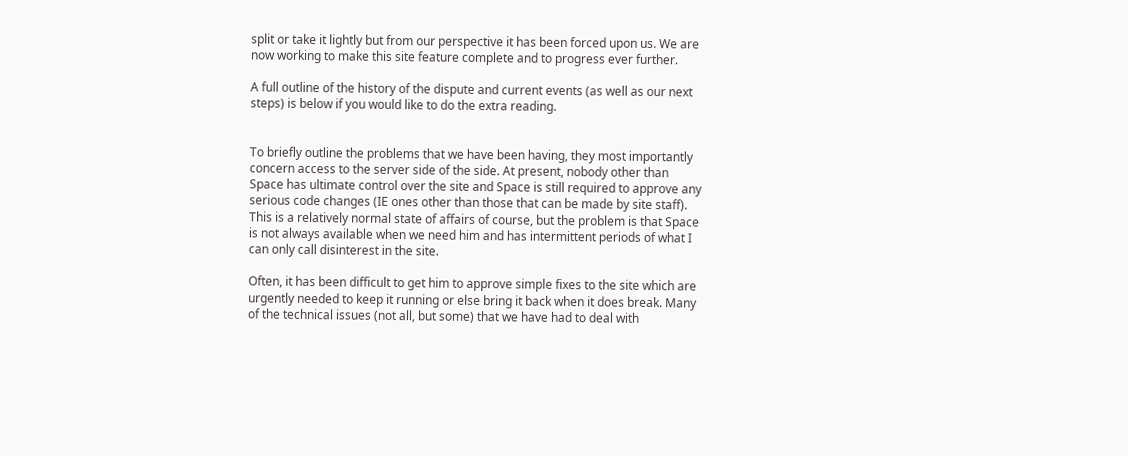split or take it lightly but from our perspective it has been forced upon us. We are now working to make this site feature complete and to progress ever further.

A full outline of the history of the dispute and current events (as well as our next steps) is below if you would like to do the extra reading.


To briefly outline the problems that we have been having, they most importantly concern access to the server side of the side. At present, nobody other than Space has ultimate control over the site and Space is still required to approve any serious code changes (IE ones other than those that can be made by site staff). This is a relatively normal state of affairs of course, but the problem is that Space is not always available when we need him and has intermittent periods of what I can only call disinterest in the site.

Often, it has been difficult to get him to approve simple fixes to the site which are urgently needed to keep it running or else bring it back when it does break. Many of the technical issues (not all, but some) that we have had to deal with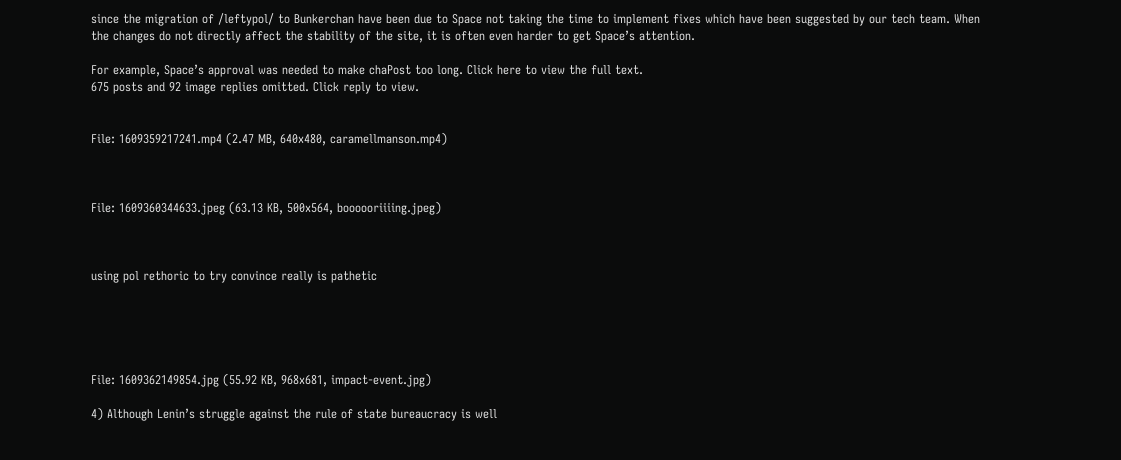since the migration of /leftypol/ to Bunkerchan have been due to Space not taking the time to implement fixes which have been suggested by our tech team. When the changes do not directly affect the stability of the site, it is often even harder to get Space’s attention.

For example, Space’s approval was needed to make chaPost too long. Click here to view the full text.
675 posts and 92 image replies omitted. Click reply to view.


File: 1609359217241.mp4 (2.47 MB, 640x480, caramellmanson.mp4)



File: 1609360344633.jpeg (63.13 KB, 500x564, boooooriiiing.jpeg)



using pol rethoric to try convince really is pathetic





File: 1609362149854.jpg (55.92 KB, 968x681, impact-event.jpg)

4) Although Lenin’s struggle against the rule of state bureaucracy is well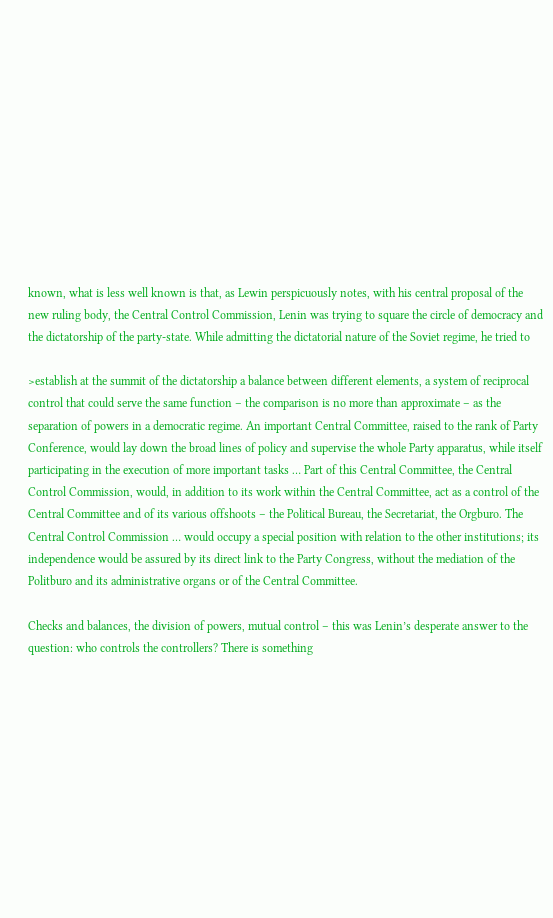known, what is less well known is that, as Lewin perspicuously notes, with his central proposal of the new ruling body, the Central Control Commission, Lenin was trying to square the circle of democracy and the dictatorship of the party-state. While admitting the dictatorial nature of the Soviet regime, he tried to

>establish at the summit of the dictatorship a balance between different elements, a system of reciprocal control that could serve the same function – the comparison is no more than approximate – as the separation of powers in a democratic regime. An important Central Committee, raised to the rank of Party Conference, would lay down the broad lines of policy and supervise the whole Party apparatus, while itself participating in the execution of more important tasks … Part of this Central Committee, the Central Control Commission, would, in addition to its work within the Central Committee, act as a control of the Central Committee and of its various offshoots – the Political Bureau, the Secretariat, the Orgburo. The Central Control Commission … would occupy a special position with relation to the other institutions; its independence would be assured by its direct link to the Party Congress, without the mediation of the Politburo and its administrative organs or of the Central Committee.

Checks and balances, the division of powers, mutual control – this was Lenin’s desperate answer to the question: who controls the controllers? There is something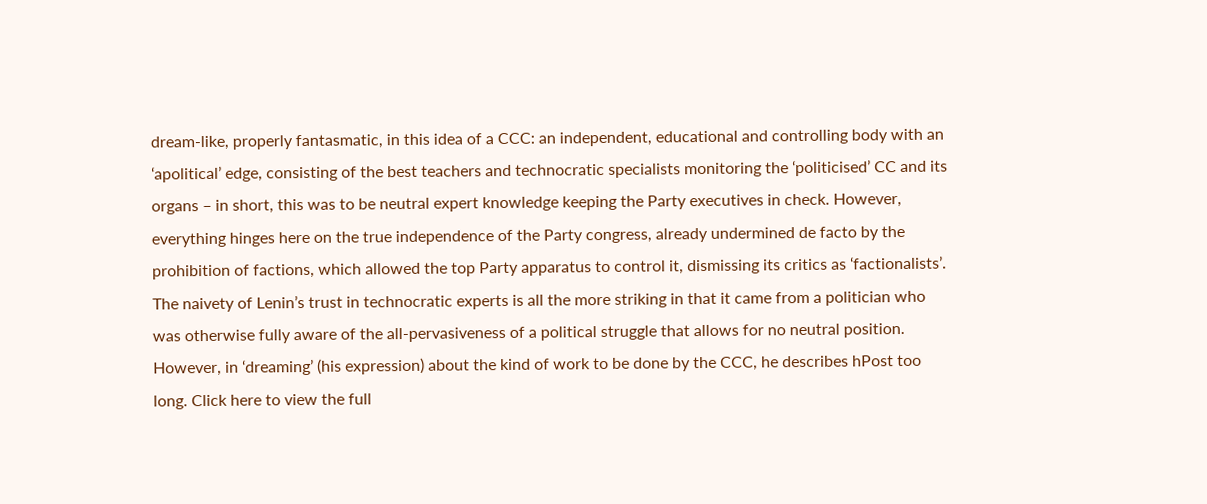dream-like, properly fantasmatic, in this idea of a CCC: an independent, educational and controlling body with an ‘apolitical’ edge, consisting of the best teachers and technocratic specialists monitoring the ‘politicised’ CC and its organs – in short, this was to be neutral expert knowledge keeping the Party executives in check. However, everything hinges here on the true independence of the Party congress, already undermined de facto by the prohibition of factions, which allowed the top Party apparatus to control it, dismissing its critics as ‘factionalists’. The naivety of Lenin’s trust in technocratic experts is all the more striking in that it came from a politician who was otherwise fully aware of the all-pervasiveness of a political struggle that allows for no neutral position. However, in ‘dreaming’ (his expression) about the kind of work to be done by the CCC, he describes hPost too long. Click here to view the full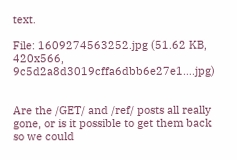text.

File: 1609274563252.jpg (51.62 KB, 420x566, 9c5d2a8d3019cffa6dbb6e27e1….jpg)


Are the /GET/ and /ref/ posts all really gone, or is it possible to get them back so we could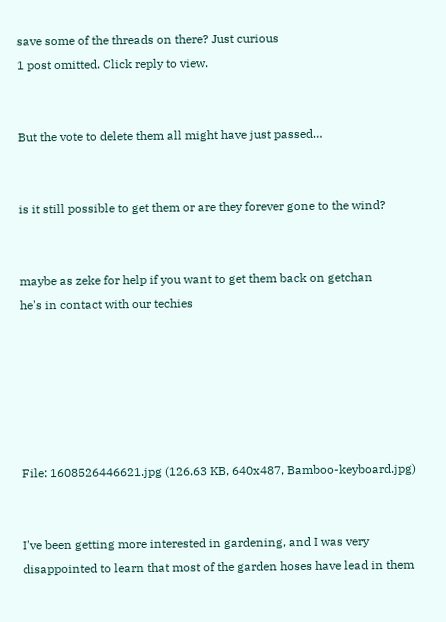save some of the threads on there? Just curious
1 post omitted. Click reply to view.


But the vote to delete them all might have just passed…


is it still possible to get them or are they forever gone to the wind?


maybe as zeke for help if you want to get them back on getchan
he's in contact with our techies






File: 1608526446621.jpg (126.63 KB, 640x487, Bamboo-keyboard.jpg)


I've been getting more interested in gardening, and I was very disappointed to learn that most of the garden hoses have lead in them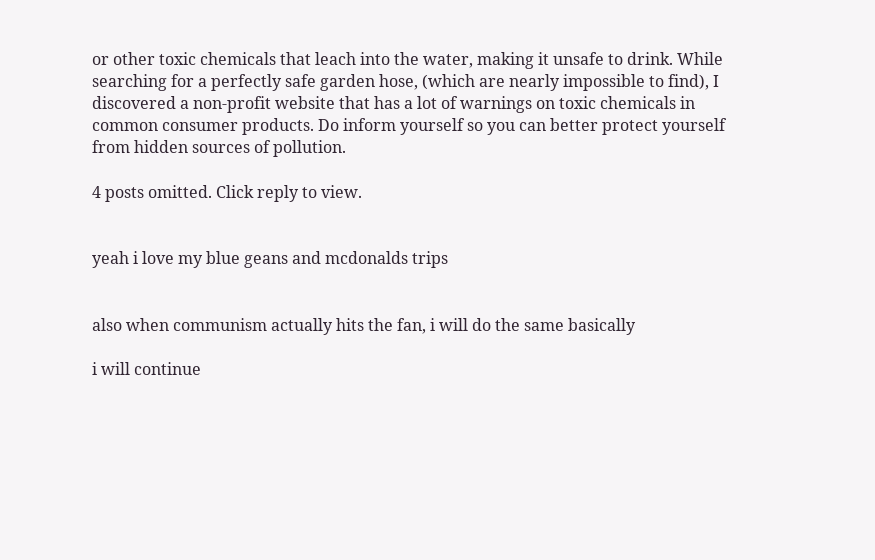or other toxic chemicals that leach into the water, making it unsafe to drink. While searching for a perfectly safe garden hose, (which are nearly impossible to find), I discovered a non-profit website that has a lot of warnings on toxic chemicals in common consumer products. Do inform yourself so you can better protect yourself from hidden sources of pollution.

4 posts omitted. Click reply to view.


yeah i love my blue geans and mcdonalds trips


also when communism actually hits the fan, i will do the same basically

i will continue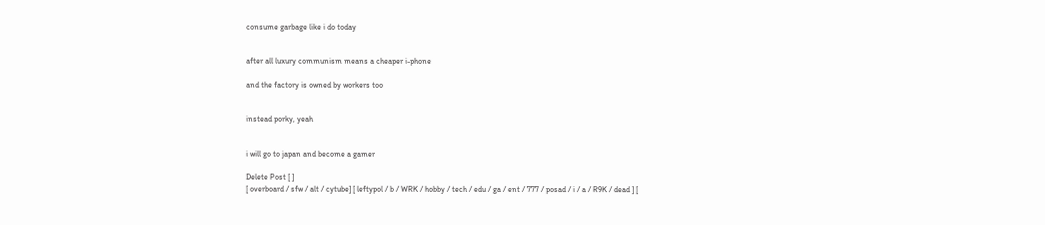consume garbage like i do today


after all luxury communism means a cheaper i-phone

and the factory is owned by workers too


instead porky, yeah


i will go to japan and become a gamer

Delete Post [ ]
[ overboard / sfw / alt / cytube] [ leftypol / b / WRK / hobby / tech / edu / ga / ent / 777 / posad / i / a / R9K / dead ] [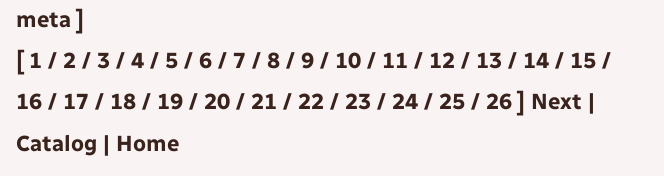meta ]
[ 1 / 2 / 3 / 4 / 5 / 6 / 7 / 8 / 9 / 10 / 11 / 12 / 13 / 14 / 15 / 16 / 17 / 18 / 19 / 20 / 21 / 22 / 23 / 24 / 25 / 26 ] Next | Catalog | Home